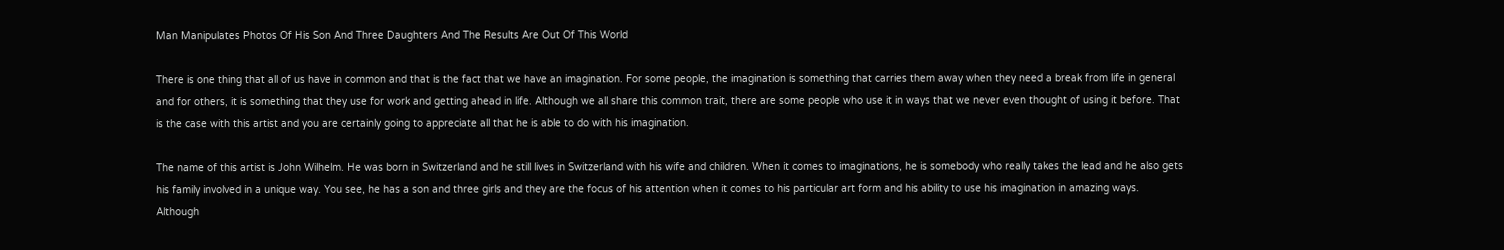Man Manipulates Photos Of His Son And Three Daughters And The Results Are Out Of This World

There is one thing that all of us have in common and that is the fact that we have an imagination. For some people, the imagination is something that carries them away when they need a break from life in general and for others, it is something that they use for work and getting ahead in life. Although we all share this common trait, there are some people who use it in ways that we never even thought of using it before. That is the case with this artist and you are certainly going to appreciate all that he is able to do with his imagination.

The name of this artist is John Wilhelm. He was born in Switzerland and he still lives in Switzerland with his wife and children. When it comes to imaginations, he is somebody who really takes the lead and he also gets his family involved in a unique way. You see, he has a son and three girls and they are the focus of his attention when it comes to his particular art form and his ability to use his imagination in amazing ways. Although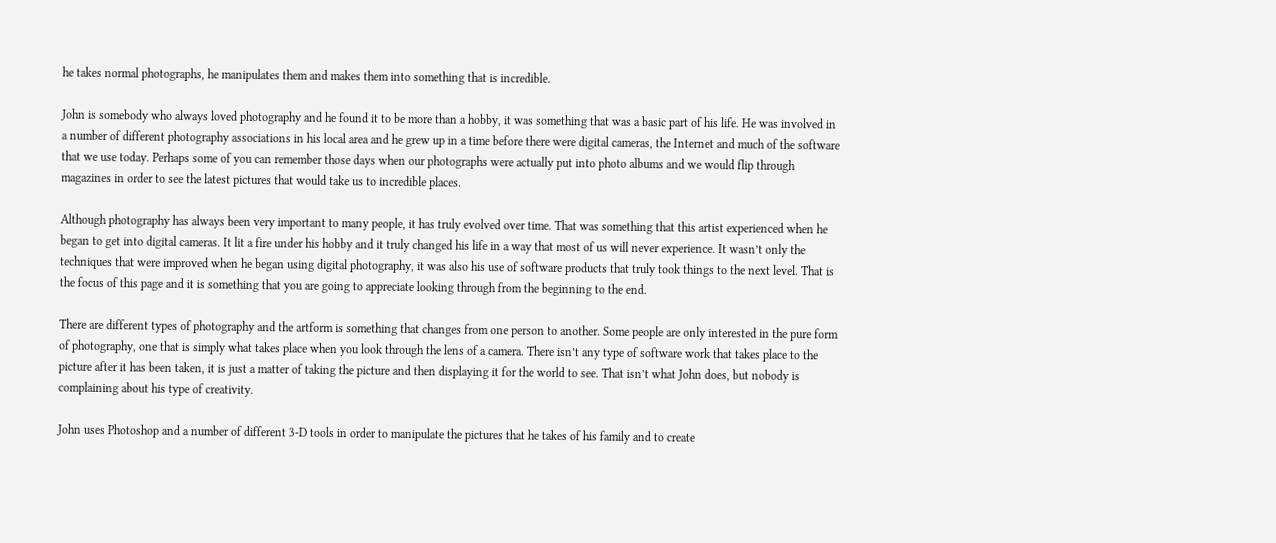he takes normal photographs, he manipulates them and makes them into something that is incredible.

John is somebody who always loved photography and he found it to be more than a hobby, it was something that was a basic part of his life. He was involved in a number of different photography associations in his local area and he grew up in a time before there were digital cameras, the Internet and much of the software that we use today. Perhaps some of you can remember those days when our photographs were actually put into photo albums and we would flip through magazines in order to see the latest pictures that would take us to incredible places.

Although photography has always been very important to many people, it has truly evolved over time. That was something that this artist experienced when he began to get into digital cameras. It lit a fire under his hobby and it truly changed his life in a way that most of us will never experience. It wasn’t only the techniques that were improved when he began using digital photography, it was also his use of software products that truly took things to the next level. That is the focus of this page and it is something that you are going to appreciate looking through from the beginning to the end.

There are different types of photography and the artform is something that changes from one person to another. Some people are only interested in the pure form of photography, one that is simply what takes place when you look through the lens of a camera. There isn’t any type of software work that takes place to the picture after it has been taken, it is just a matter of taking the picture and then displaying it for the world to see. That isn’t what John does, but nobody is complaining about his type of creativity.

John uses Photoshop and a number of different 3-D tools in order to manipulate the pictures that he takes of his family and to create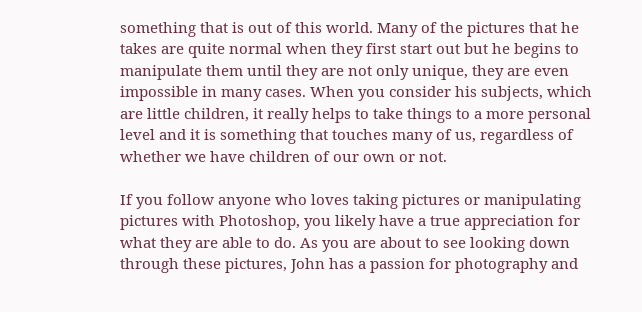something that is out of this world. Many of the pictures that he takes are quite normal when they first start out but he begins to manipulate them until they are not only unique, they are even impossible in many cases. When you consider his subjects, which are little children, it really helps to take things to a more personal level and it is something that touches many of us, regardless of whether we have children of our own or not.

If you follow anyone who loves taking pictures or manipulating pictures with Photoshop, you likely have a true appreciation for what they are able to do. As you are about to see looking down through these pictures, John has a passion for photography and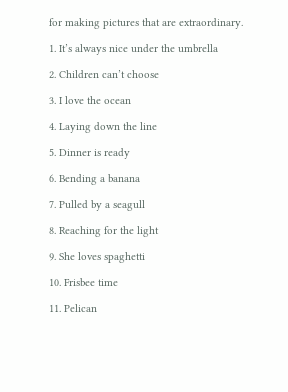for making pictures that are extraordinary.

1. It’s always nice under the umbrella

2. Children can’t choose

3. I love the ocean

4. Laying down the line

5. Dinner is ready

6. Bending a banana

7. Pulled by a seagull

8. Reaching for the light

9. She loves spaghetti

10. Frisbee time

11. Pelican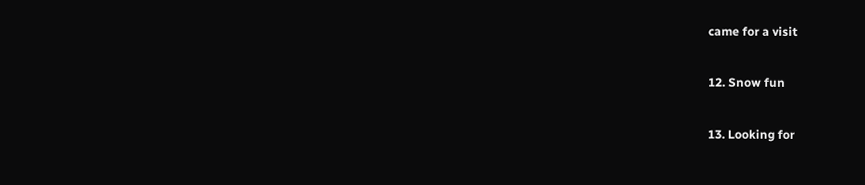came for a visit

12. Snow fun

13. Looking for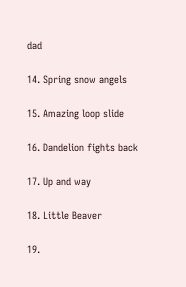dad

14. Spring snow angels

15. Amazing loop slide

16. Dandelion fights back

17. Up and way

18. Little Beaver

19.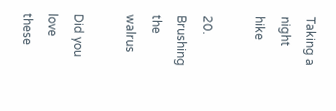Taking a night hike

20. Brushing the walrus

Did you love these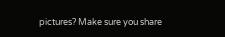pictures? Make sure you share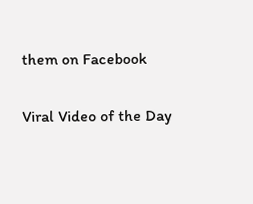them on Facebook

Viral Video of the Day